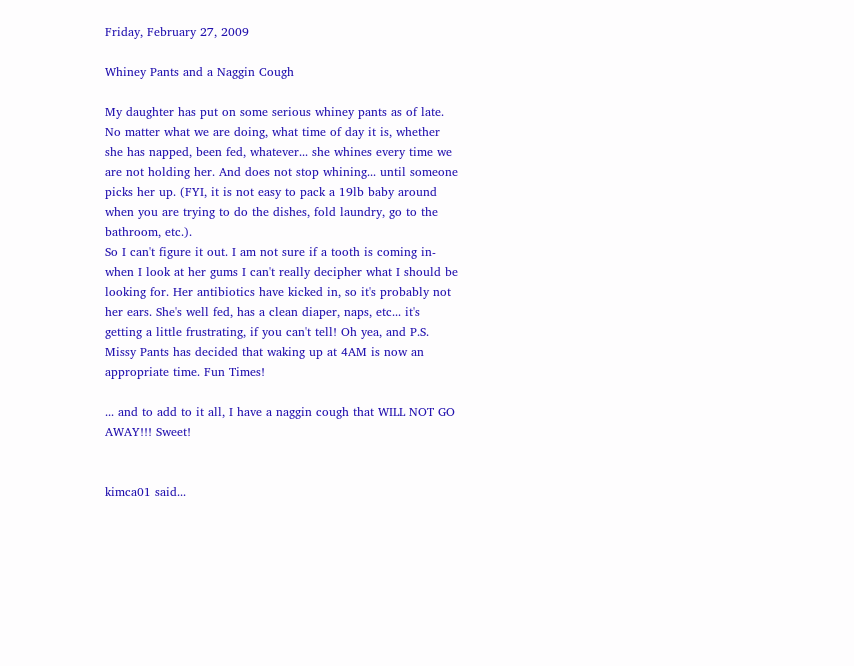Friday, February 27, 2009

Whiney Pants and a Naggin Cough

My daughter has put on some serious whiney pants as of late. No matter what we are doing, what time of day it is, whether she has napped, been fed, whatever... she whines every time we are not holding her. And does not stop whining... until someone picks her up. (FYI, it is not easy to pack a 19lb baby around when you are trying to do the dishes, fold laundry, go to the bathroom, etc.).
So I can't figure it out. I am not sure if a tooth is coming in- when I look at her gums I can't really decipher what I should be looking for. Her antibiotics have kicked in, so it's probably not her ears. She's well fed, has a clean diaper, naps, etc... it's getting a little frustrating, if you can't tell! Oh yea, and P.S. Missy Pants has decided that waking up at 4AM is now an appropriate time. Fun Times!

... and to add to it all, I have a naggin cough that WILL NOT GO AWAY!!! Sweet!


kimca01 said...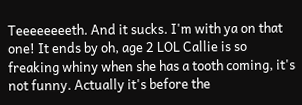Teeeeeeeeth. And it sucks. I'm with ya on that one! It ends by oh, age 2 LOL Callie is so freaking whiny when she has a tooth coming, it's not funny. Actually it's before the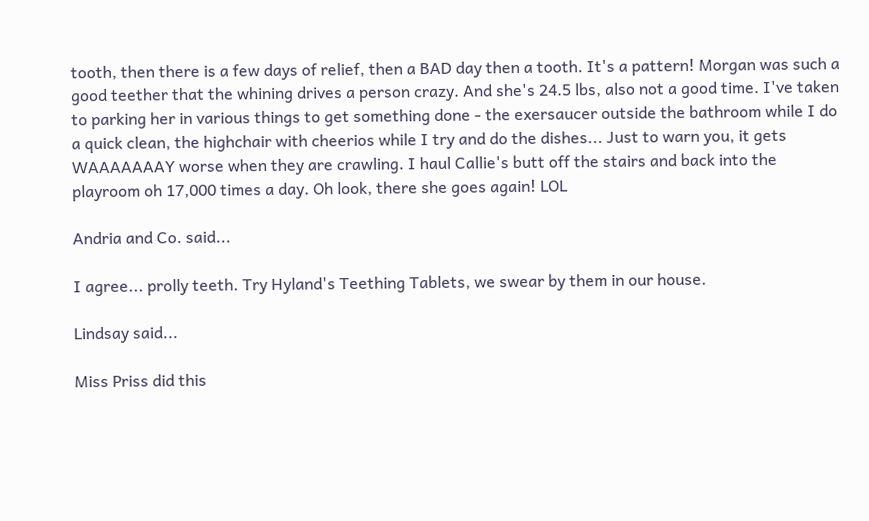tooth, then there is a few days of relief, then a BAD day then a tooth. It's a pattern! Morgan was such a good teether that the whining drives a person crazy. And she's 24.5 lbs, also not a good time. I've taken to parking her in various things to get something done - the exersaucer outside the bathroom while I do a quick clean, the highchair with cheerios while I try and do the dishes... Just to warn you, it gets WAAAAAAAY worse when they are crawling. I haul Callie's butt off the stairs and back into the playroom oh 17,000 times a day. Oh look, there she goes again! LOL

Andria and Co. said...

I agree... prolly teeth. Try Hyland's Teething Tablets, we swear by them in our house.

Lindsay said...

Miss Priss did this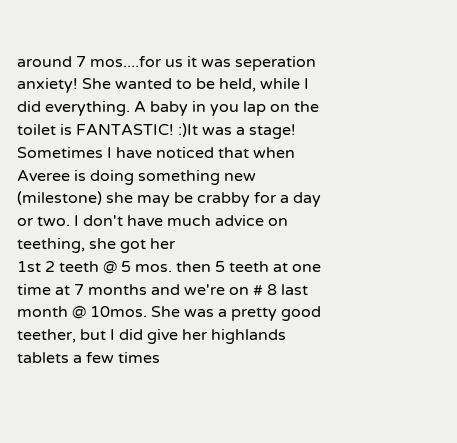around 7 mos....for us it was seperation anxiety! She wanted to be held, while I did everything. A baby in you lap on the toilet is FANTASTIC! :)It was a stage! Sometimes I have noticed that when Averee is doing something new (milestone) she may be crabby for a day or two. I don't have much advice on teething, she got her
1st 2 teeth @ 5 mos. then 5 teeth at one time at 7 months and we're on # 8 last month @ 10mos. She was a pretty good teether, but I did give her highlands tablets a few times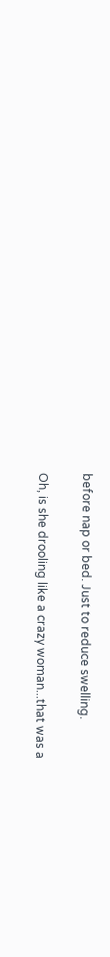before nap or bed. Just to reduce swelling.

Oh, is she drooling like a crazy woman...that was a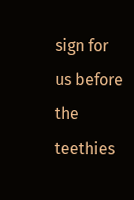sign for us before the teethies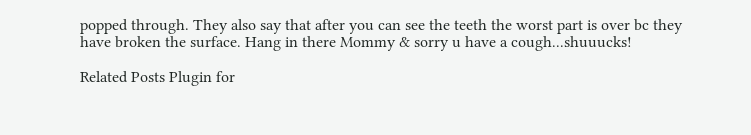popped through. They also say that after you can see the teeth the worst part is over bc they have broken the surface. Hang in there Mommy & sorry u have a cough...shuuucks!

Related Posts Plugin for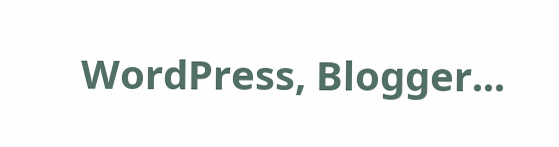WordPress, Blogger...